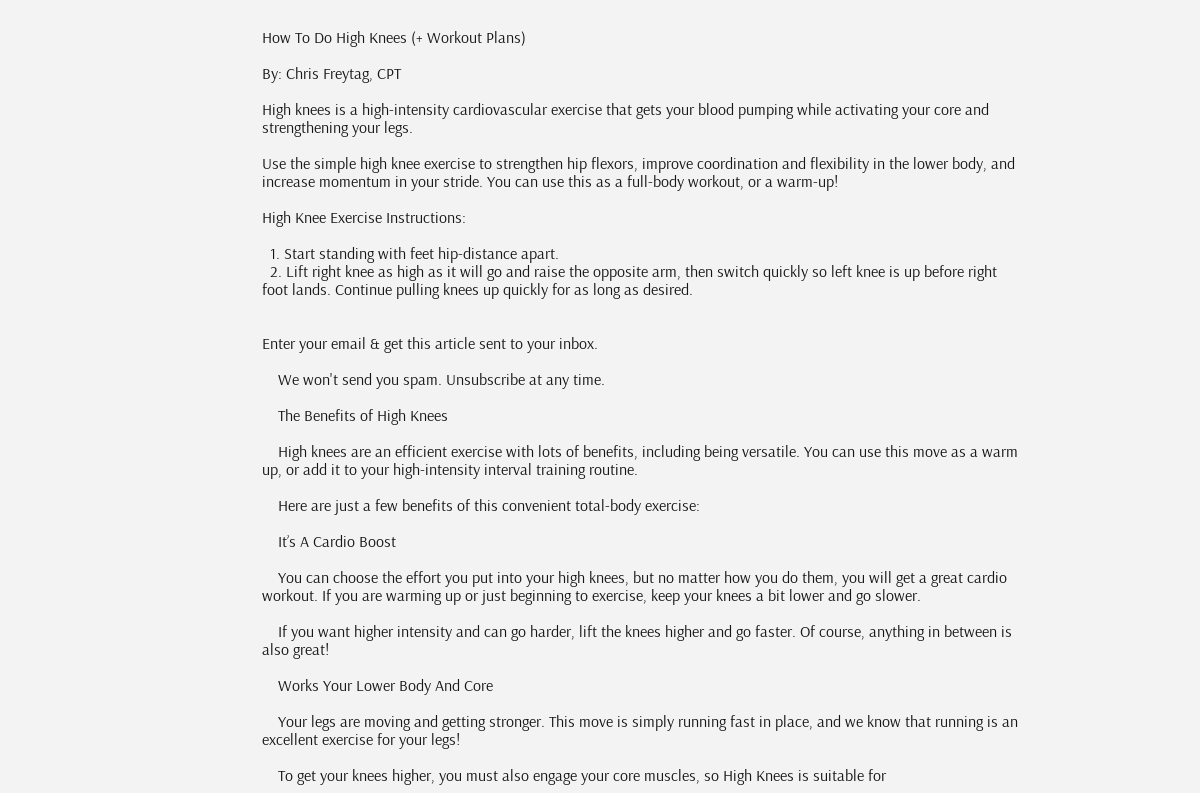How To Do High Knees (+ Workout Plans)

By: Chris Freytag, CPT

High knees is a high-intensity cardiovascular exercise that gets your blood pumping while activating your core and strengthening your legs.

Use the simple high knee exercise to strengthen hip flexors, improve coordination and flexibility in the lower body, and increase momentum in your stride. You can use this as a full-body workout, or a warm-up!

High Knee Exercise Instructions:

  1. Start standing with feet hip-distance apart.
  2. Lift right knee as high as it will go and raise the opposite arm, then switch quickly so left knee is up before right foot lands. Continue pulling knees up quickly for as long as desired.


Enter your email & get this article sent to your inbox.

    We won't send you spam. Unsubscribe at any time.

    The Benefits of High Knees

    High knees are an efficient exercise with lots of benefits, including being versatile. You can use this move as a warm up, or add it to your high-intensity interval training routine.

    Here are just a few benefits of this convenient total-body exercise:

    It’s A Cardio Boost

    You can choose the effort you put into your high knees, but no matter how you do them, you will get a great cardio workout. If you are warming up or just beginning to exercise, keep your knees a bit lower and go slower.

    If you want higher intensity and can go harder, lift the knees higher and go faster. Of course, anything in between is also great!

    Works Your Lower Body And Core

    Your legs are moving and getting stronger. This move is simply running fast in place, and we know that running is an excellent exercise for your legs!

    To get your knees higher, you must also engage your core muscles, so High Knees is suitable for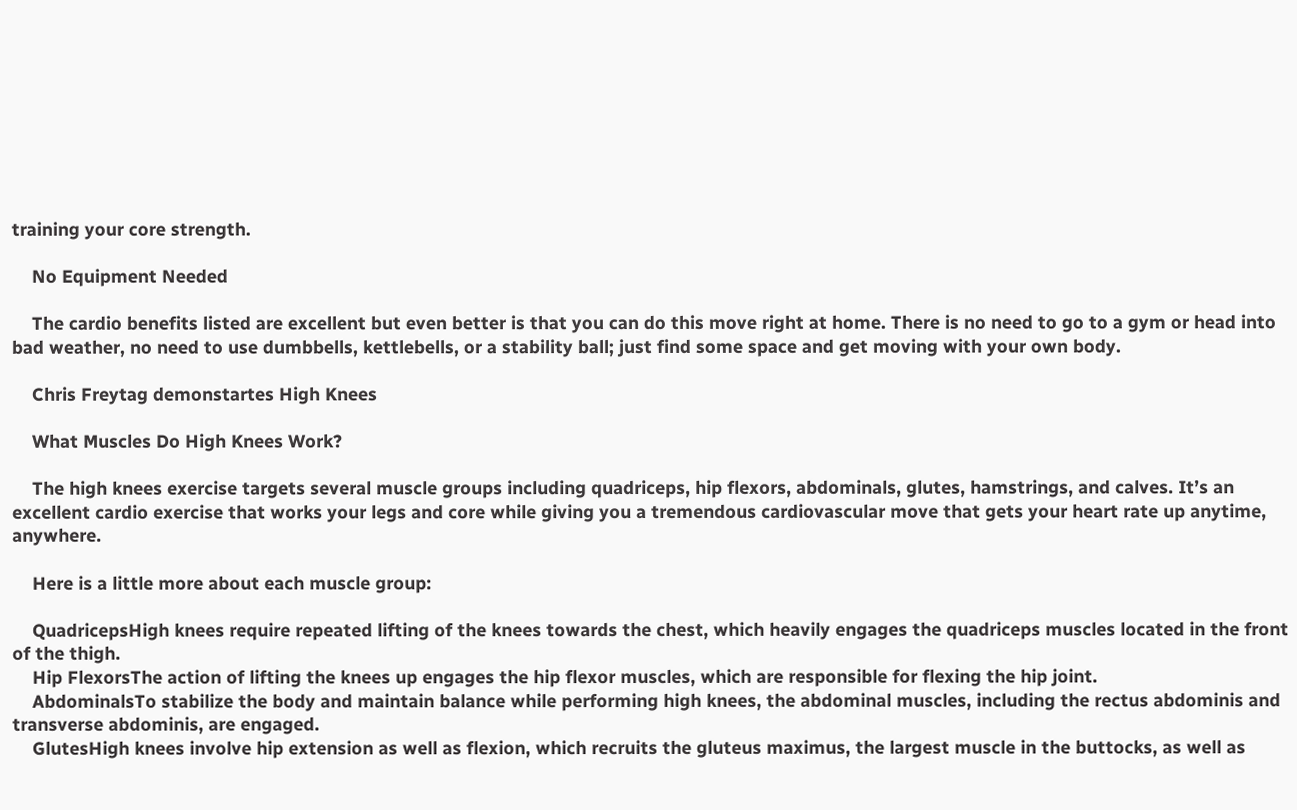training your core strength.

    No Equipment Needed

    The cardio benefits listed are excellent but even better is that you can do this move right at home. There is no need to go to a gym or head into bad weather, no need to use dumbbells, kettlebells, or a stability ball; just find some space and get moving with your own body.

    Chris Freytag demonstartes High Knees

    What Muscles Do High Knees Work?

    The high knees exercise targets several muscle groups including quadriceps, hip flexors, abdominals, glutes, hamstrings, and calves. It’s an excellent cardio exercise that works your legs and core while giving you a tremendous cardiovascular move that gets your heart rate up anytime, anywhere.

    Here is a little more about each muscle group:

    QuadricepsHigh knees require repeated lifting of the knees towards the chest, which heavily engages the quadriceps muscles located in the front of the thigh.
    Hip FlexorsThe action of lifting the knees up engages the hip flexor muscles, which are responsible for flexing the hip joint.
    AbdominalsTo stabilize the body and maintain balance while performing high knees, the abdominal muscles, including the rectus abdominis and transverse abdominis, are engaged.
    GlutesHigh knees involve hip extension as well as flexion, which recruits the gluteus maximus, the largest muscle in the buttocks, as well as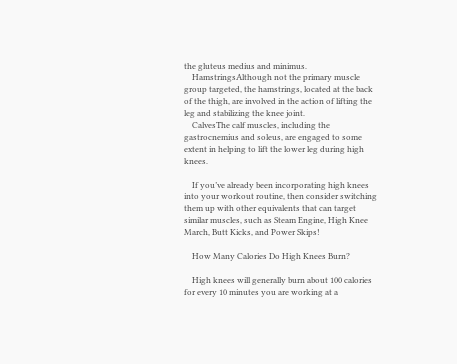the gluteus medius and minimus.
    HamstringsAlthough not the primary muscle group targeted, the hamstrings, located at the back of the thigh, are involved in the action of lifting the leg and stabilizing the knee joint.
    CalvesThe calf muscles, including the gastrocnemius and soleus, are engaged to some extent in helping to lift the lower leg during high knees.

    If you’ve already been incorporating high knees into your workout routine, then consider switching them up with other equivalents that can target similar muscles, such as Steam Engine, High Knee March, Butt Kicks, and Power Skips!

    How Many Calories Do High Knees Burn?

    High knees will generally burn about 100 calories for every 10 minutes you are working at a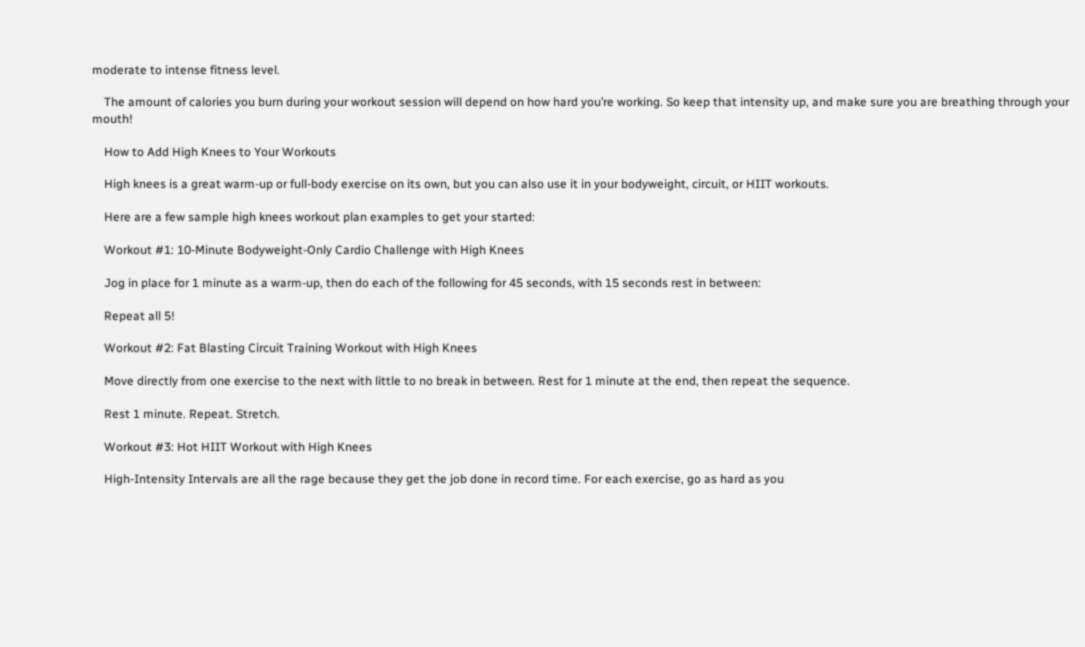moderate to intense fitness level.

    The amount of calories you burn during your workout session will depend on how hard you’re working. So keep that intensity up, and make sure you are breathing through your mouth!

    How to Add High Knees to Your Workouts

    High knees is a great warm-up or full-body exercise on its own, but you can also use it in your bodyweight, circuit, or HIIT workouts.

    Here are a few sample high knees workout plan examples to get your started:

    Workout #1: 10-Minute Bodyweight-Only Cardio Challenge with High Knees

    Jog in place for 1 minute as a warm-up, then do each of the following for 45 seconds, with 15 seconds rest in between:

    Repeat all 5!

    Workout #2: Fat Blasting Circuit Training Workout with High Knees

    Move directly from one exercise to the next with little to no break in between. Rest for 1 minute at the end, then repeat the sequence.

    Rest 1 minute. Repeat. Stretch.

    Workout #3: Hot HIIT Workout with High Knees

    High-Intensity Intervals are all the rage because they get the job done in record time. For each exercise, go as hard as you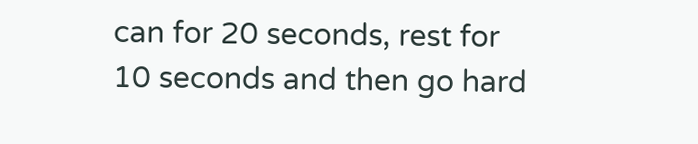can for 20 seconds, rest for 10 seconds and then go hard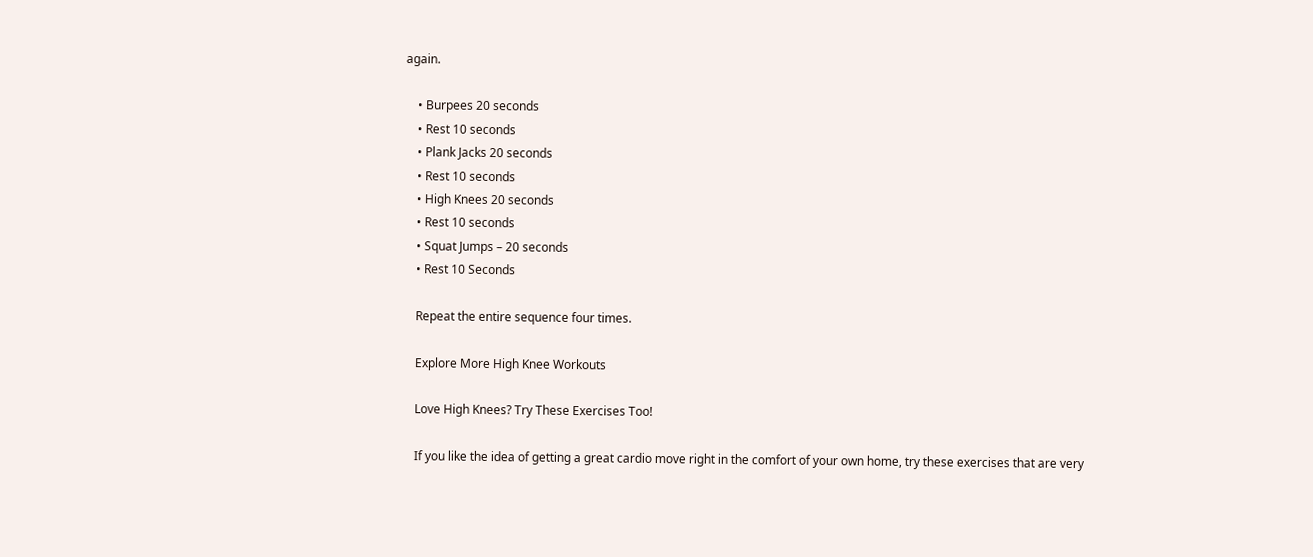again.

    • Burpees 20 seconds
    • Rest 10 seconds
    • Plank Jacks 20 seconds
    • Rest 10 seconds
    • High Knees 20 seconds
    • Rest 10 seconds
    • Squat Jumps – 20 seconds
    • Rest 10 Seconds

    Repeat the entire sequence four times.

    Explore More High Knee Workouts

    Love High Knees? Try These Exercises Too!

    If you like the idea of getting a great cardio move right in the comfort of your own home, try these exercises that are very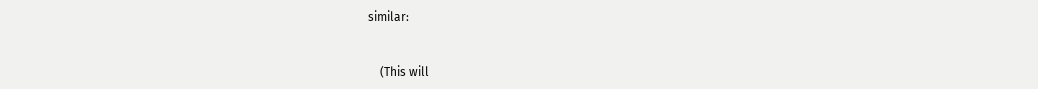similar:


    (This will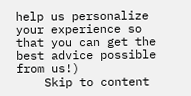help us personalize your experience so that you can get the best advice possible from us!)
    Skip to content